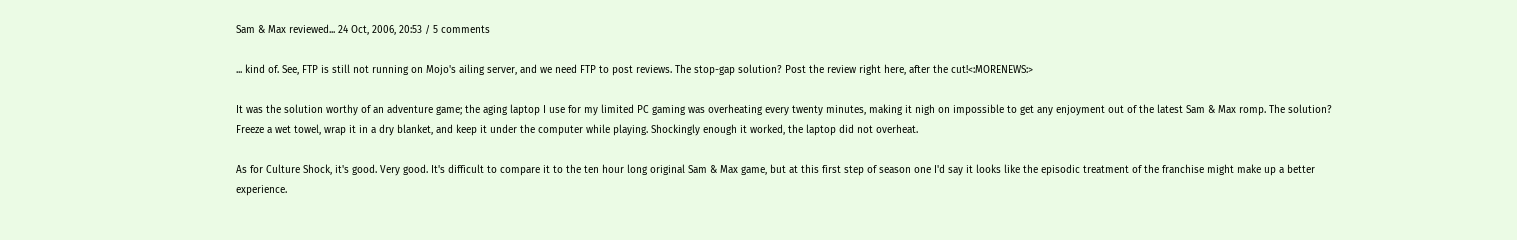Sam & Max reviewed... 24 Oct, 2006, 20:53 / 5 comments

... kind of. See, FTP is still not running on Mojo's ailing server, and we need FTP to post reviews. The stop-gap solution? Post the review right here, after the cut!<:MORENEWS:>

It was the solution worthy of an adventure game; the aging laptop I use for my limited PC gaming was overheating every twenty minutes, making it nigh on impossible to get any enjoyment out of the latest Sam & Max romp. The solution? Freeze a wet towel, wrap it in a dry blanket, and keep it under the computer while playing. Shockingly enough it worked, the laptop did not overheat.

As for Culture Shock, it's good. Very good. It's difficult to compare it to the ten hour long original Sam & Max game, but at this first step of season one I'd say it looks like the episodic treatment of the franchise might make up a better experience.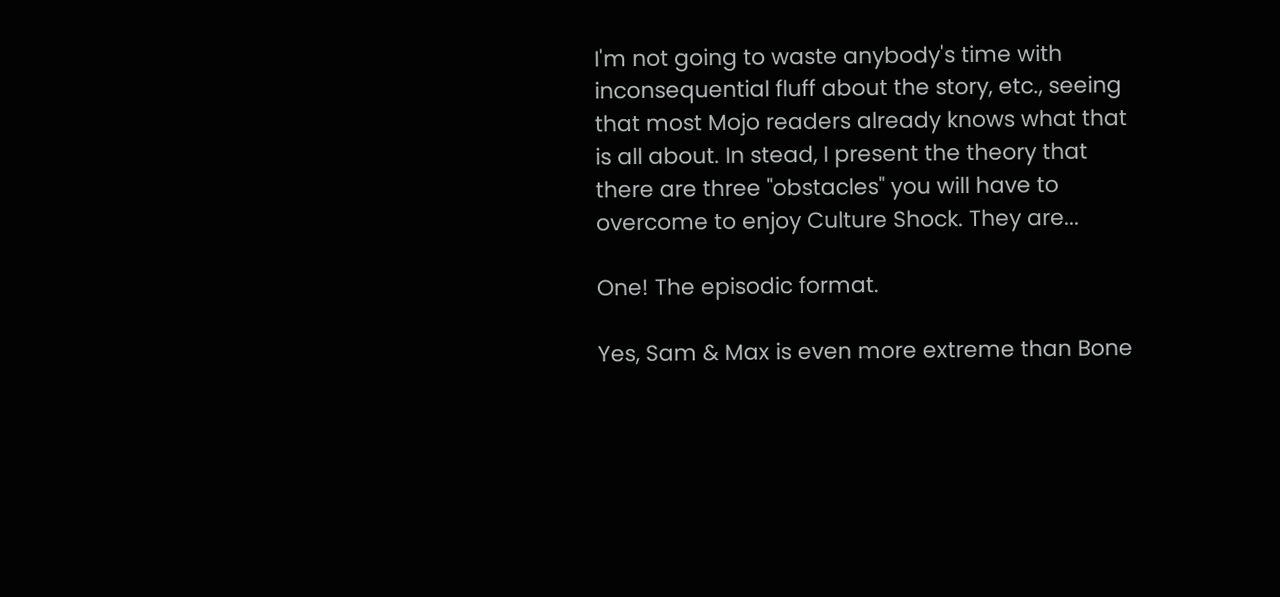I'm not going to waste anybody's time with inconsequential fluff about the story, etc., seeing that most Mojo readers already knows what that is all about. In stead, I present the theory that there are three "obstacles" you will have to overcome to enjoy Culture Shock. They are...

One! The episodic format.

Yes, Sam & Max is even more extreme than Bone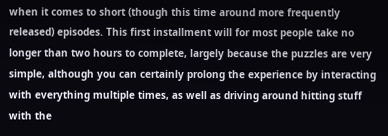when it comes to short (though this time around more frequently released) episodes. This first installment will for most people take no longer than two hours to complete, largely because the puzzles are very simple, although you can certainly prolong the experience by interacting with everything multiple times, as well as driving around hitting stuff with the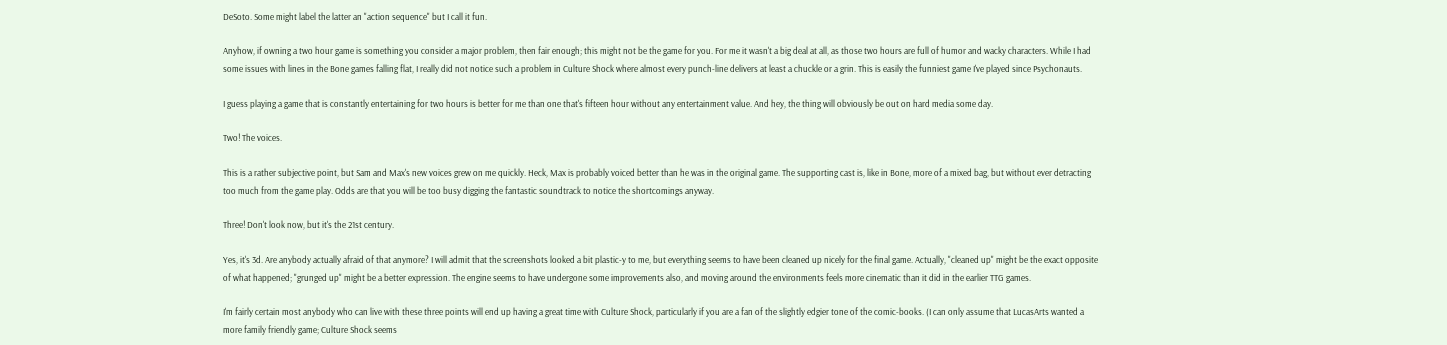DeSoto. Some might label the latter an "action sequence" but I call it fun.

Anyhow, if owning a two hour game is something you consider a major problem, then fair enough; this might not be the game for you. For me it wasn't a big deal at all, as those two hours are full of humor and wacky characters. While I had some issues with lines in the Bone games falling flat, I really did not notice such a problem in Culture Shock where almost every punch-line delivers at least a chuckle or a grin. This is easily the funniest game I've played since Psychonauts.

I guess playing a game that is constantly entertaining for two hours is better for me than one that's fifteen hour without any entertainment value. And hey, the thing will obviously be out on hard media some day.

Two! The voices.

This is a rather subjective point, but Sam and Max's new voices grew on me quickly. Heck, Max is probably voiced better than he was in the original game. The supporting cast is, like in Bone, more of a mixed bag, but without ever detracting too much from the game play. Odds are that you will be too busy digging the fantastic soundtrack to notice the shortcomings anyway.

Three! Don't look now, but it's the 21st century.

Yes, it's 3d. Are anybody actually afraid of that anymore? I will admit that the screenshots looked a bit plastic-y to me, but everything seems to have been cleaned up nicely for the final game. Actually, "cleaned up" might be the exact opposite of what happened; "grunged up" might be a better expression. The engine seems to have undergone some improvements also, and moving around the environments feels more cinematic than it did in the earlier TTG games.

I'm fairly certain most anybody who can live with these three points will end up having a great time with Culture Shock, particularly if you are a fan of the slightly edgier tone of the comic-books. (I can only assume that LucasArts wanted a more family friendly game; Culture Shock seems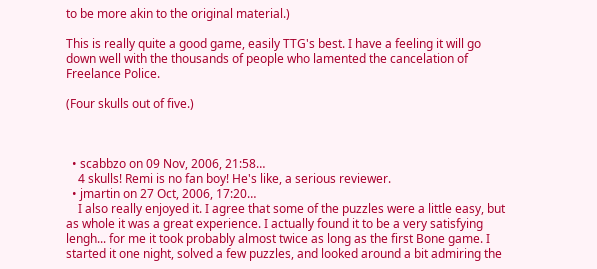to be more akin to the original material.)

This is really quite a good game, easily TTG's best. I have a feeling it will go down well with the thousands of people who lamented the cancelation of Freelance Police.

(Four skulls out of five.)



  • scabbzo on 09 Nov, 2006, 21:58…
    4 skulls! Remi is no fan boy! He's like, a serious reviewer.
  • jmartin on 27 Oct, 2006, 17:20…
    I also really enjoyed it. I agree that some of the puzzles were a little easy, but as whole it was a great experience. I actually found it to be a very satisfying lengh... for me it took probably almost twice as long as the first Bone game. I started it one night, solved a few puzzles, and looked around a bit admiring the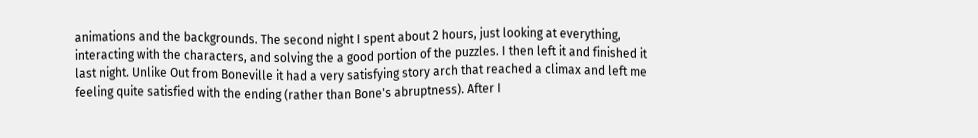animations and the backgrounds. The second night I spent about 2 hours, just looking at everything, interacting with the characters, and solving the a good portion of the puzzles. I then left it and finished it last night. Unlike Out from Boneville it had a very satisfying story arch that reached a climax and left me feeling quite satisfied with the ending (rather than Bone's abruptness). After I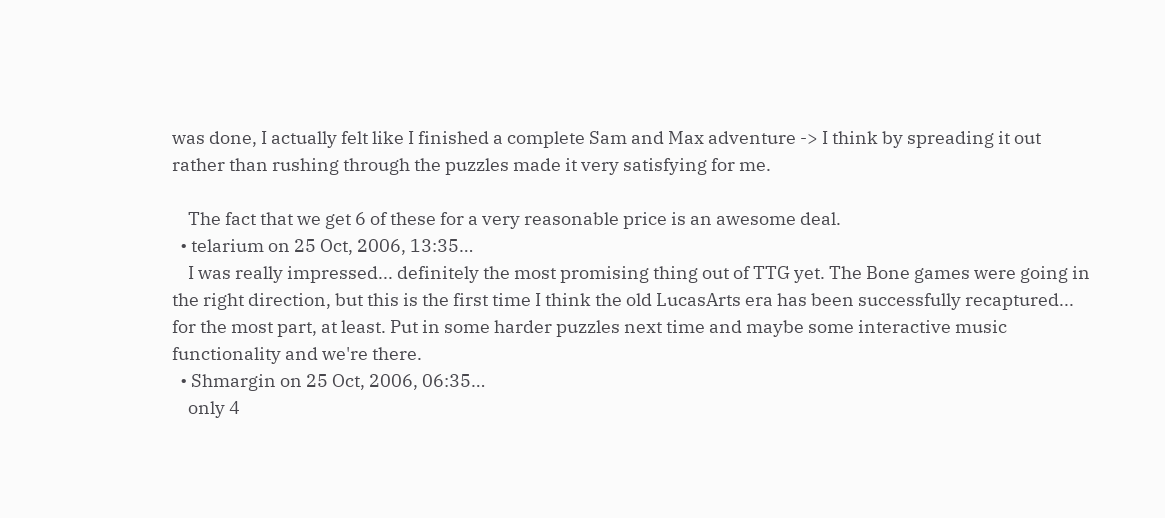was done, I actually felt like I finished a complete Sam and Max adventure -> I think by spreading it out rather than rushing through the puzzles made it very satisfying for me.

    The fact that we get 6 of these for a very reasonable price is an awesome deal.
  • telarium on 25 Oct, 2006, 13:35…
    I was really impressed... definitely the most promising thing out of TTG yet. The Bone games were going in the right direction, but this is the first time I think the old LucasArts era has been successfully recaptured... for the most part, at least. Put in some harder puzzles next time and maybe some interactive music functionality and we're there.
  • Shmargin on 25 Oct, 2006, 06:35…
    only 4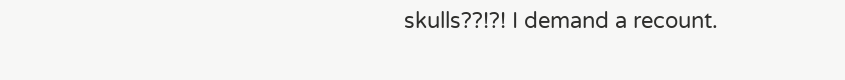skulls??!?! I demand a recount.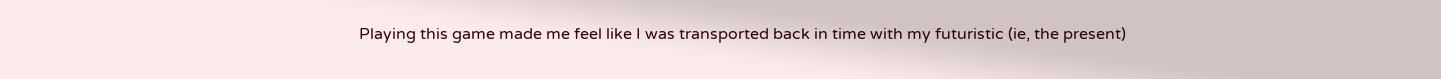Playing this game made me feel like I was transported back in time with my futuristic (ie, the present)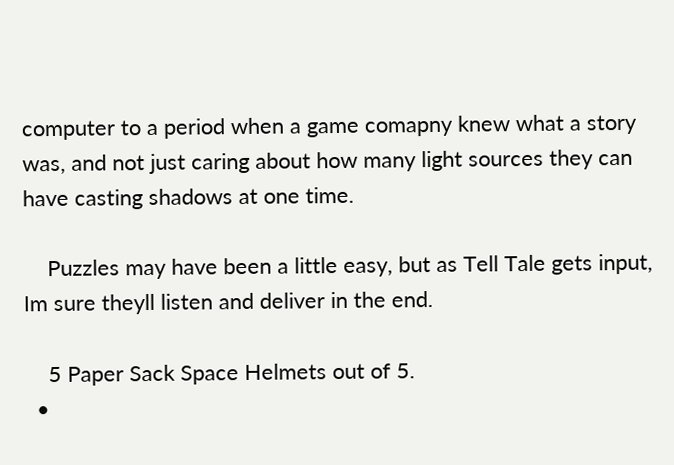computer to a period when a game comapny knew what a story was, and not just caring about how many light sources they can have casting shadows at one time.

    Puzzles may have been a little easy, but as Tell Tale gets input, Im sure theyll listen and deliver in the end.

    5 Paper Sack Space Helmets out of 5.
  •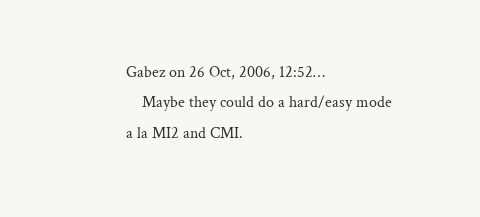Gabez on 26 Oct, 2006, 12:52…
    Maybe they could do a hard/easy mode a la MI2 and CMI.